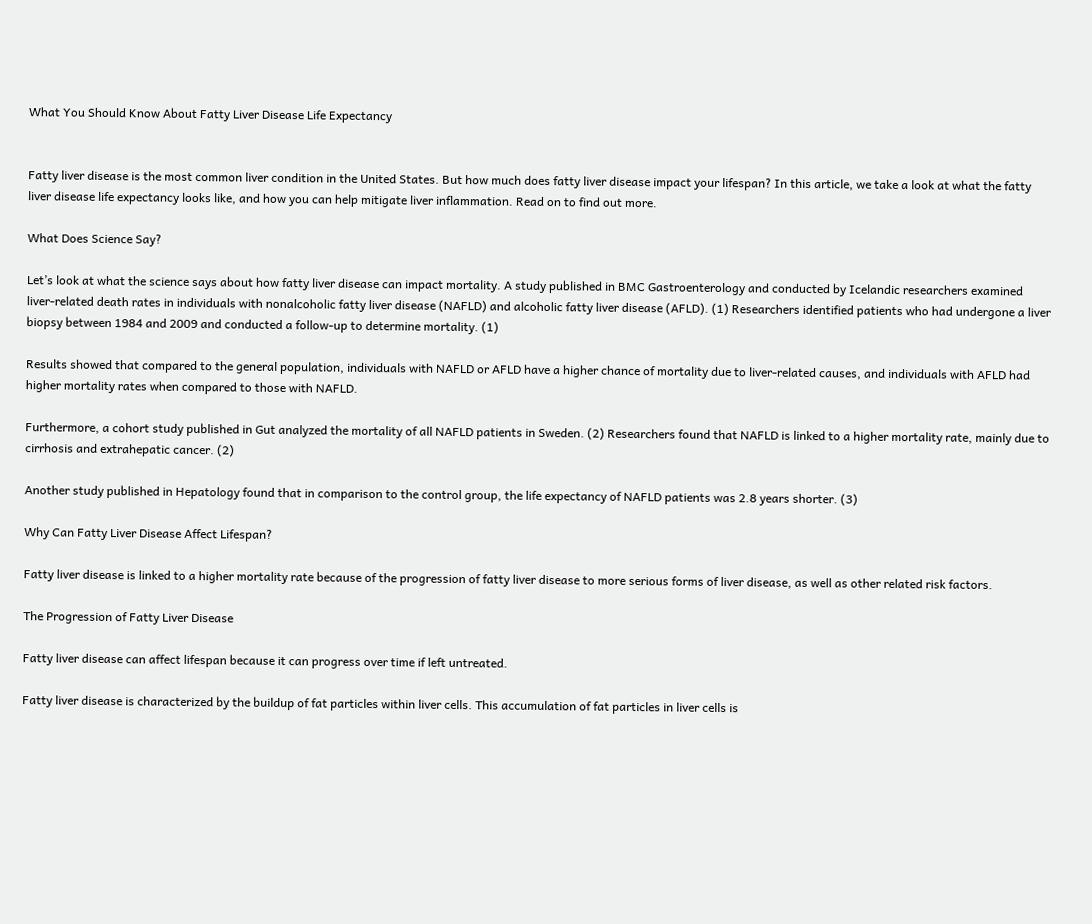What You Should Know About Fatty Liver Disease Life Expectancy


Fatty liver disease is the most common liver condition in the United States. But how much does fatty liver disease impact your lifespan? In this article, we take a look at what the fatty liver disease life expectancy looks like, and how you can help mitigate liver inflammation. Read on to find out more.

What Does Science Say?

Let’s look at what the science says about how fatty liver disease can impact mortality. A study published in BMC Gastroenterology and conducted by Icelandic researchers examined liver-related death rates in individuals with nonalcoholic fatty liver disease (NAFLD) and alcoholic fatty liver disease (AFLD). (1) Researchers identified patients who had undergone a liver biopsy between 1984 and 2009 and conducted a follow-up to determine mortality. (1)

Results showed that compared to the general population, individuals with NAFLD or AFLD have a higher chance of mortality due to liver-related causes, and individuals with AFLD had higher mortality rates when compared to those with NAFLD.

Furthermore, a cohort study published in Gut analyzed the mortality of all NAFLD patients in Sweden. (2) Researchers found that NAFLD is linked to a higher mortality rate, mainly due to cirrhosis and extrahepatic cancer. (2)

Another study published in Hepatology found that in comparison to the control group, the life expectancy of NAFLD patients was 2.8 years shorter. (3)

Why Can Fatty Liver Disease Affect Lifespan?

Fatty liver disease is linked to a higher mortality rate because of the progression of fatty liver disease to more serious forms of liver disease, as well as other related risk factors.

The Progression of Fatty Liver Disease

Fatty liver disease can affect lifespan because it can progress over time if left untreated.

Fatty liver disease is characterized by the buildup of fat particles within liver cells. This accumulation of fat particles in liver cells is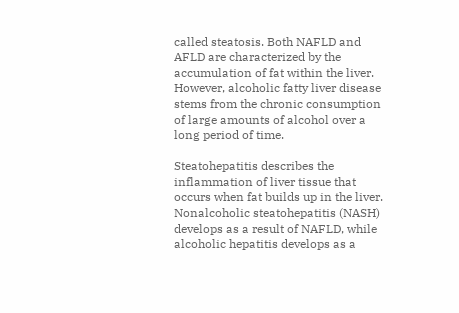called steatosis. Both NAFLD and AFLD are characterized by the accumulation of fat within the liver. However, alcoholic fatty liver disease stems from the chronic consumption of large amounts of alcohol over a long period of time.

Steatohepatitis describes the inflammation of liver tissue that occurs when fat builds up in the liver. Nonalcoholic steatohepatitis (NASH) develops as a result of NAFLD, while alcoholic hepatitis develops as a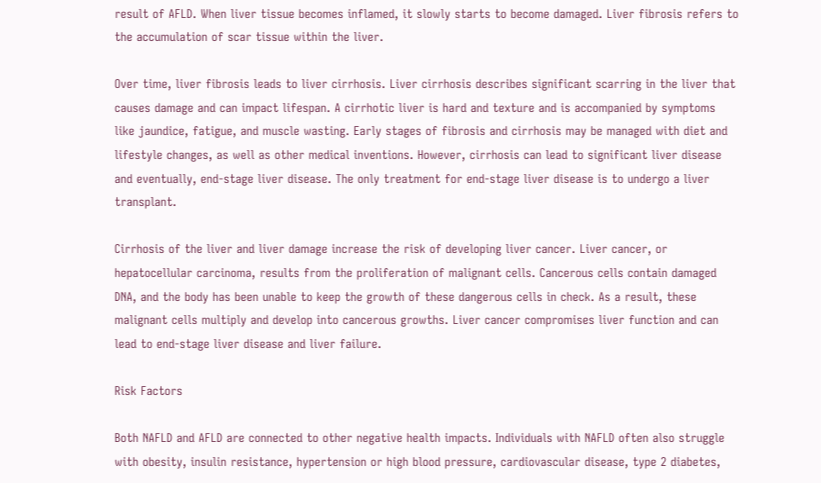result of AFLD. When liver tissue becomes inflamed, it slowly starts to become damaged. Liver fibrosis refers to the accumulation of scar tissue within the liver.

Over time, liver fibrosis leads to liver cirrhosis. Liver cirrhosis describes significant scarring in the liver that causes damage and can impact lifespan. A cirrhotic liver is hard and texture and is accompanied by symptoms like jaundice, fatigue, and muscle wasting. Early stages of fibrosis and cirrhosis may be managed with diet and lifestyle changes, as well as other medical inventions. However, cirrhosis can lead to significant liver disease and eventually, end-stage liver disease. The only treatment for end-stage liver disease is to undergo a liver transplant.

Cirrhosis of the liver and liver damage increase the risk of developing liver cancer. Liver cancer, or hepatocellular carcinoma, results from the proliferation of malignant cells. Cancerous cells contain damaged DNA, and the body has been unable to keep the growth of these dangerous cells in check. As a result, these malignant cells multiply and develop into cancerous growths. Liver cancer compromises liver function and can lead to end-stage liver disease and liver failure.

Risk Factors

Both NAFLD and AFLD are connected to other negative health impacts. Individuals with NAFLD often also struggle with obesity, insulin resistance, hypertension or high blood pressure, cardiovascular disease, type 2 diabetes,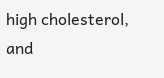high cholesterol, and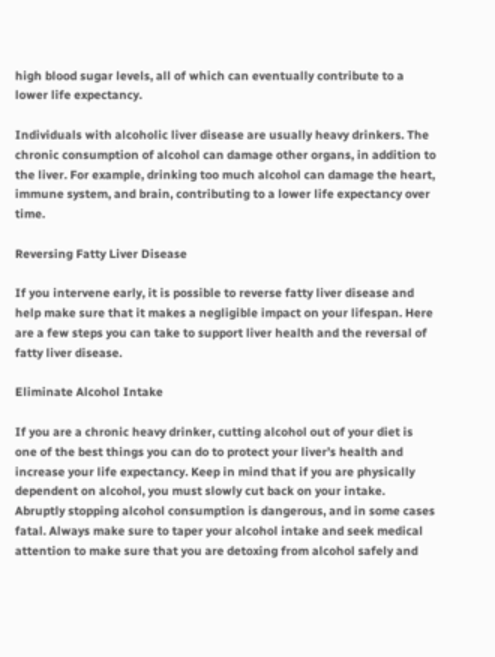high blood sugar levels, all of which can eventually contribute to a lower life expectancy.

Individuals with alcoholic liver disease are usually heavy drinkers. The chronic consumption of alcohol can damage other organs, in addition to the liver. For example, drinking too much alcohol can damage the heart, immune system, and brain, contributing to a lower life expectancy over time.

Reversing Fatty Liver Disease

If you intervene early, it is possible to reverse fatty liver disease and help make sure that it makes a negligible impact on your lifespan. Here are a few steps you can take to support liver health and the reversal of fatty liver disease.

Eliminate Alcohol Intake

If you are a chronic heavy drinker, cutting alcohol out of your diet is one of the best things you can do to protect your liver’s health and increase your life expectancy. Keep in mind that if you are physically dependent on alcohol, you must slowly cut back on your intake. Abruptly stopping alcohol consumption is dangerous, and in some cases fatal. Always make sure to taper your alcohol intake and seek medical attention to make sure that you are detoxing from alcohol safely and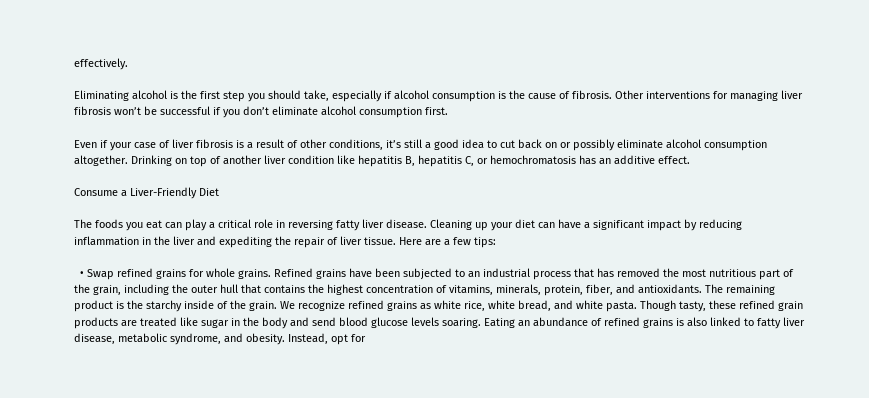effectively.

Eliminating alcohol is the first step you should take, especially if alcohol consumption is the cause of fibrosis. Other interventions for managing liver fibrosis won’t be successful if you don’t eliminate alcohol consumption first.

Even if your case of liver fibrosis is a result of other conditions, it’s still a good idea to cut back on or possibly eliminate alcohol consumption altogether. Drinking on top of another liver condition like hepatitis B, hepatitis C, or hemochromatosis has an additive effect.

Consume a Liver-Friendly Diet

The foods you eat can play a critical role in reversing fatty liver disease. Cleaning up your diet can have a significant impact by reducing inflammation in the liver and expediting the repair of liver tissue. Here are a few tips:

  • Swap refined grains for whole grains. Refined grains have been subjected to an industrial process that has removed the most nutritious part of the grain, including the outer hull that contains the highest concentration of vitamins, minerals, protein, fiber, and antioxidants. The remaining product is the starchy inside of the grain. We recognize refined grains as white rice, white bread, and white pasta. Though tasty, these refined grain products are treated like sugar in the body and send blood glucose levels soaring. Eating an abundance of refined grains is also linked to fatty liver disease, metabolic syndrome, and obesity. Instead, opt for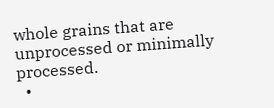whole grains that are unprocessed or minimally processed.
  •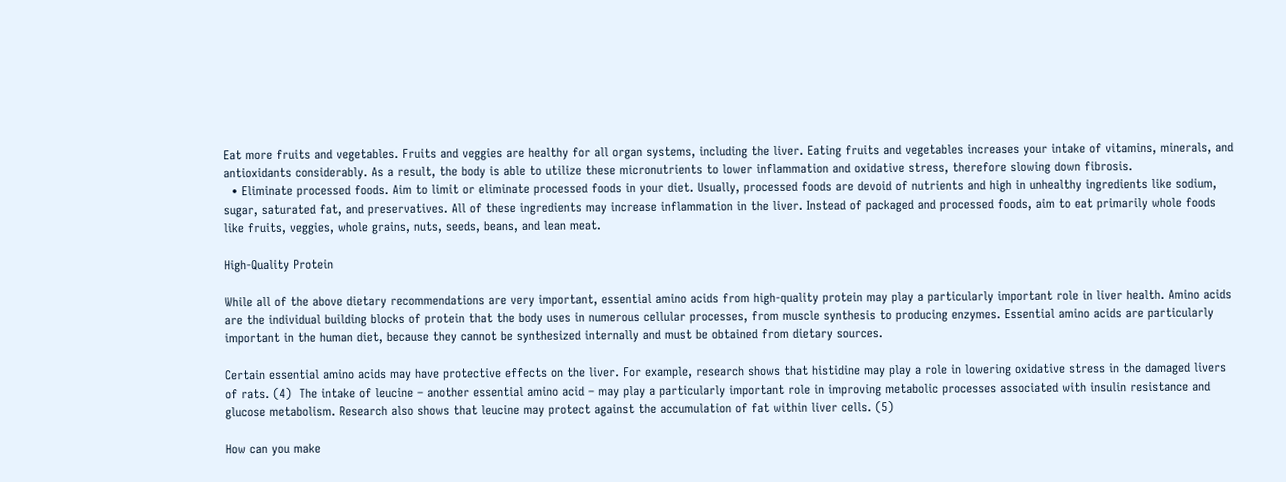Eat more fruits and vegetables. Fruits and veggies are healthy for all organ systems, including the liver. Eating fruits and vegetables increases your intake of vitamins, minerals, and antioxidants considerably. As a result, the body is able to utilize these micronutrients to lower inflammation and oxidative stress, therefore slowing down fibrosis.
  • Eliminate processed foods. Aim to limit or eliminate processed foods in your diet. Usually, processed foods are devoid of nutrients and high in unhealthy ingredients like sodium, sugar, saturated fat, and preservatives. All of these ingredients may increase inflammation in the liver. Instead of packaged and processed foods, aim to eat primarily whole foods like fruits, veggies, whole grains, nuts, seeds, beans, and lean meat.

High-Quality Protein

While all of the above dietary recommendations are very important, essential amino acids from high-quality protein may play a particularly important role in liver health. Amino acids are the individual building blocks of protein that the body uses in numerous cellular processes, from muscle synthesis to producing enzymes. Essential amino acids are particularly important in the human diet, because they cannot be synthesized internally and must be obtained from dietary sources.

Certain essential amino acids may have protective effects on the liver. For example, research shows that histidine may play a role in lowering oxidative stress in the damaged livers of rats. (4)  The intake of leucine – another essential amino acid – may play a particularly important role in improving metabolic processes associated with insulin resistance and glucose metabolism. Research also shows that leucine may protect against the accumulation of fat within liver cells. (5)

How can you make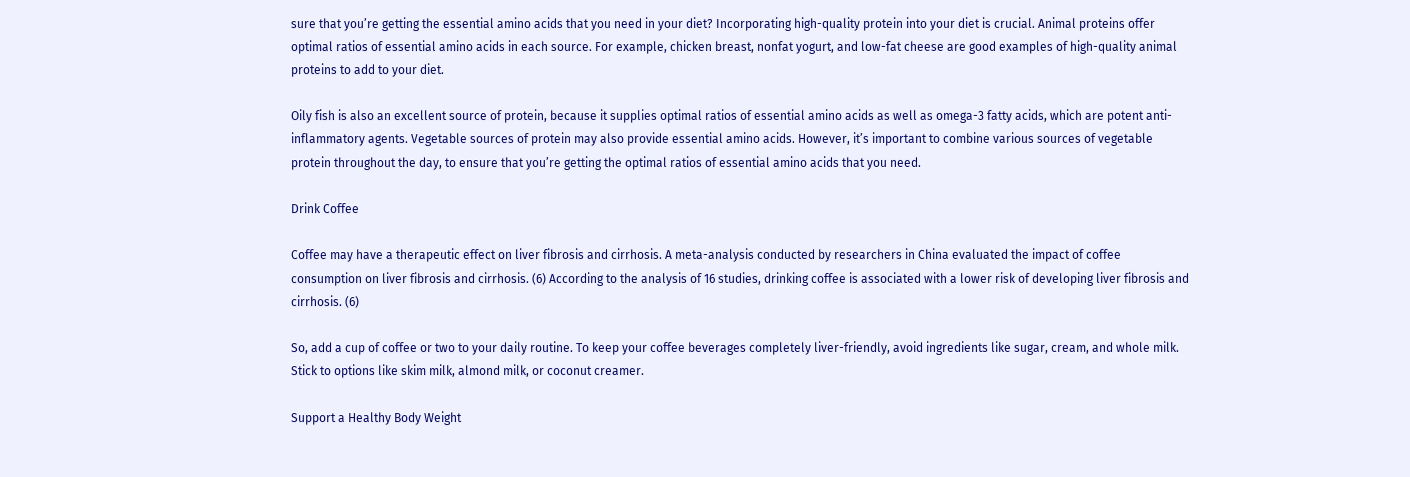sure that you’re getting the essential amino acids that you need in your diet? Incorporating high-quality protein into your diet is crucial. Animal proteins offer optimal ratios of essential amino acids in each source. For example, chicken breast, nonfat yogurt, and low-fat cheese are good examples of high-quality animal proteins to add to your diet.

Oily fish is also an excellent source of protein, because it supplies optimal ratios of essential amino acids as well as omega-3 fatty acids, which are potent anti-inflammatory agents. Vegetable sources of protein may also provide essential amino acids. However, it’s important to combine various sources of vegetable protein throughout the day, to ensure that you’re getting the optimal ratios of essential amino acids that you need.

Drink Coffee

Coffee may have a therapeutic effect on liver fibrosis and cirrhosis. A meta-analysis conducted by researchers in China evaluated the impact of coffee consumption on liver fibrosis and cirrhosis. (6) According to the analysis of 16 studies, drinking coffee is associated with a lower risk of developing liver fibrosis and cirrhosis. (6)

So, add a cup of coffee or two to your daily routine. To keep your coffee beverages completely liver-friendly, avoid ingredients like sugar, cream, and whole milk. Stick to options like skim milk, almond milk, or coconut creamer.

Support a Healthy Body Weight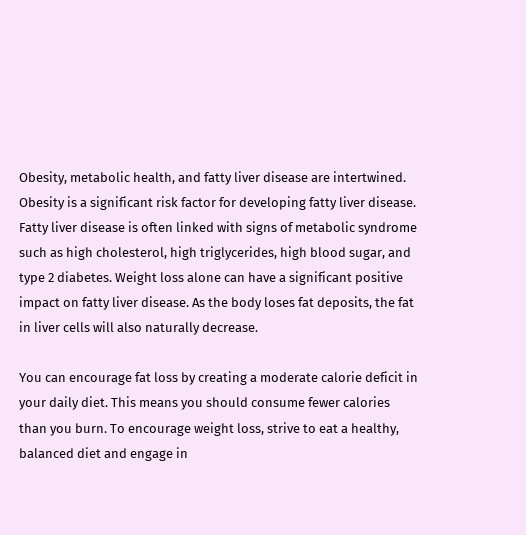Obesity, metabolic health, and fatty liver disease are intertwined. Obesity is a significant risk factor for developing fatty liver disease. Fatty liver disease is often linked with signs of metabolic syndrome such as high cholesterol, high triglycerides, high blood sugar, and type 2 diabetes. Weight loss alone can have a significant positive impact on fatty liver disease. As the body loses fat deposits, the fat in liver cells will also naturally decrease.

You can encourage fat loss by creating a moderate calorie deficit in your daily diet. This means you should consume fewer calories than you burn. To encourage weight loss, strive to eat a healthy, balanced diet and engage in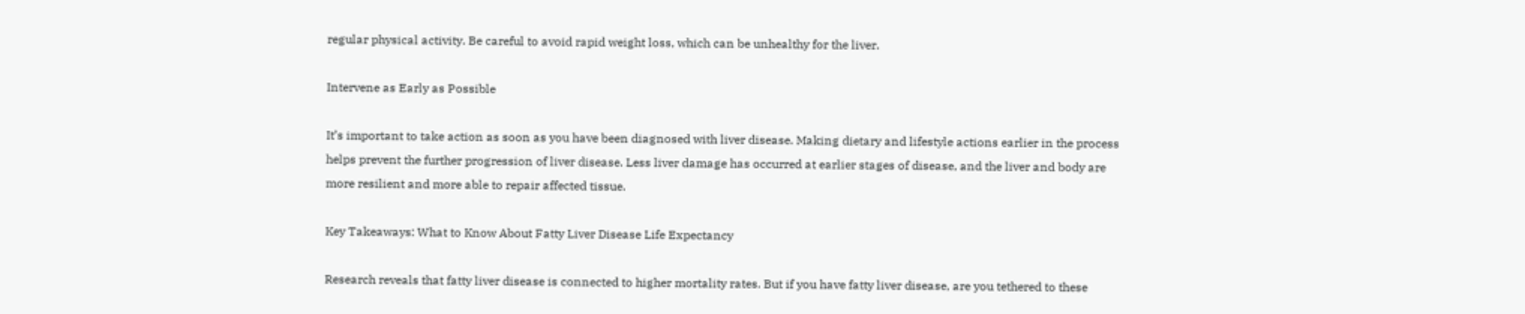regular physical activity. Be careful to avoid rapid weight loss, which can be unhealthy for the liver.

Intervene as Early as Possible

It’s important to take action as soon as you have been diagnosed with liver disease. Making dietary and lifestyle actions earlier in the process helps prevent the further progression of liver disease. Less liver damage has occurred at earlier stages of disease, and the liver and body are more resilient and more able to repair affected tissue.

Key Takeaways: What to Know About Fatty Liver Disease Life Expectancy

Research reveals that fatty liver disease is connected to higher mortality rates. But if you have fatty liver disease, are you tethered to these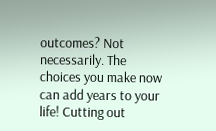outcomes? Not necessarily. The choices you make now can add years to your life! Cutting out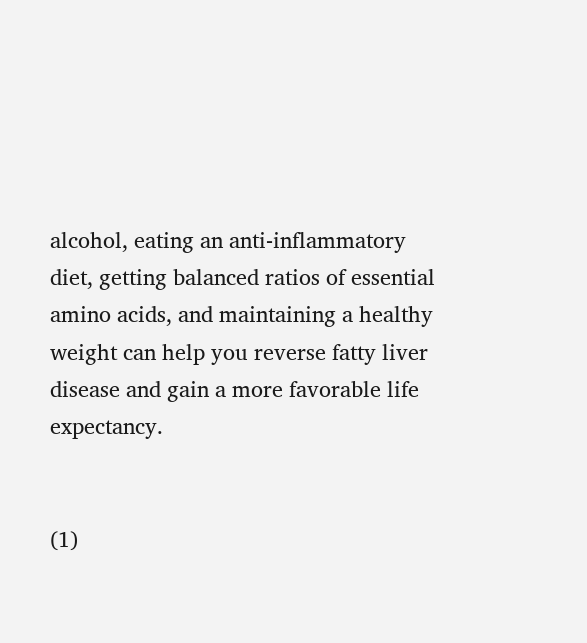alcohol, eating an anti-inflammatory diet, getting balanced ratios of essential amino acids, and maintaining a healthy weight can help you reverse fatty liver disease and gain a more favorable life expectancy.


(1)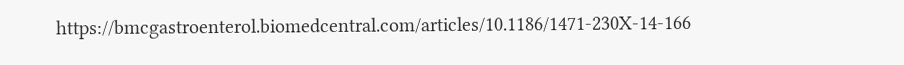https://bmcgastroenterol.biomedcentral.com/articles/10.1186/1471-230X-14-166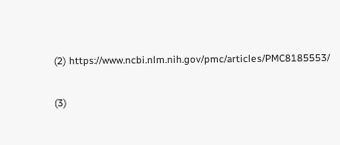(2) https://www.ncbi.nlm.nih.gov/pmc/articles/PMC8185553/

(3)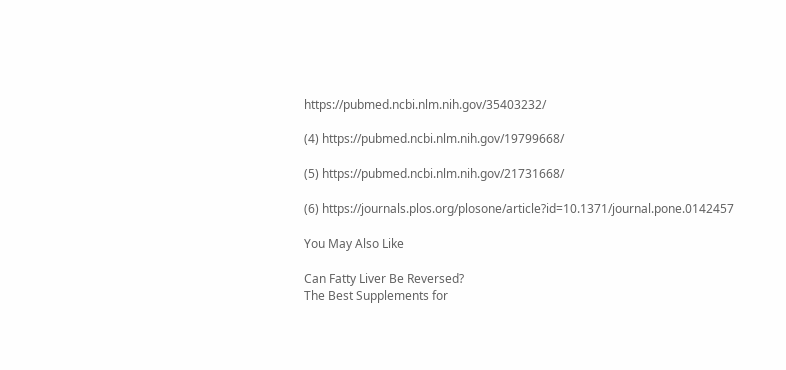https://pubmed.ncbi.nlm.nih.gov/35403232/

(4) https://pubmed.ncbi.nlm.nih.gov/19799668/

(5) https://pubmed.ncbi.nlm.nih.gov/21731668/

(6) https://journals.plos.org/plosone/article?id=10.1371/journal.pone.0142457

You May Also Like

Can Fatty Liver Be Reversed?
The Best Supplements for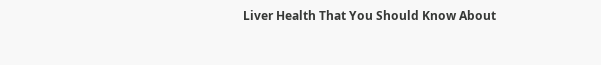Liver Health That You Should Know About